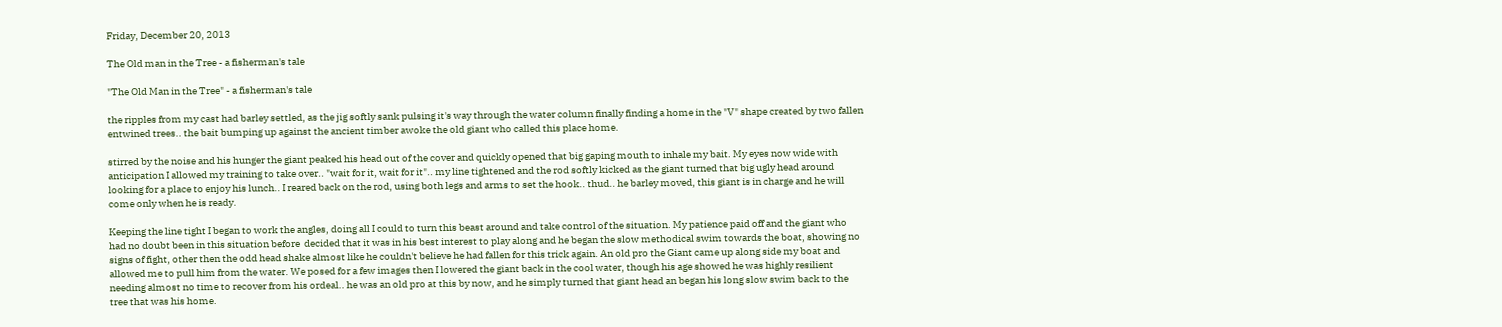Friday, December 20, 2013

The Old man in the Tree - a fisherman's tale

"The Old Man in the Tree" - a fisherman's tale

the ripples from my cast had barley settled, as the jig softly sank pulsing it's way through the water column finally finding a home in the "V" shape created by two fallen entwined trees.. the bait bumping up against the ancient timber awoke the old giant who called this place home.

stirred by the noise and his hunger the giant peaked his head out of the cover and quickly opened that big gaping mouth to inhale my bait. My eyes now wide with anticipation I allowed my training to take over.. "wait for it, wait for it".. my line tightened and the rod softly kicked as the giant turned that big ugly head around looking for a place to enjoy his lunch.. I reared back on the rod, using both legs and arms to set the hook.. thud.. he barley moved, this giant is in charge and he will come only when he is ready.

Keeping the line tight I began to work the angles, doing all I could to turn this beast around and take control of the situation. My patience paid off and the giant who had no doubt been in this situation before  decided that it was in his best interest to play along and he began the slow methodical swim towards the boat, showing no signs of fight, other then the odd head shake almost like he couldn't believe he had fallen for this trick again. An old pro the Giant came up along side my boat and allowed me to pull him from the water. We posed for a few images then I lowered the giant back in the cool water, though his age showed he was highly resilient needing almost no time to recover from his ordeal.. he was an old pro at this by now, and he simply turned that giant head an began his long slow swim back to the tree that was his home.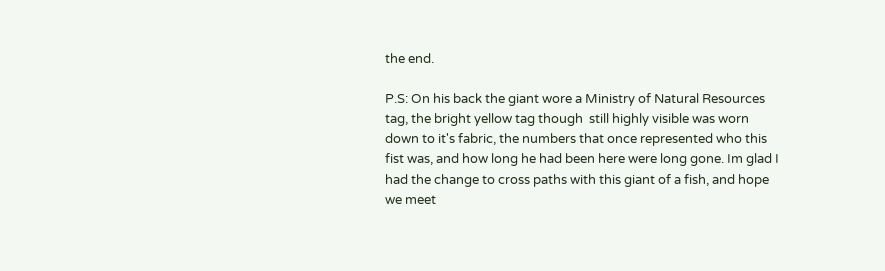the end.

P.S: On his back the giant wore a Ministry of Natural Resources tag, the bright yellow tag though  still highly visible was worn down to it's fabric, the numbers that once represented who this fist was, and how long he had been here were long gone. Im glad I had the change to cross paths with this giant of a fish, and hope we meet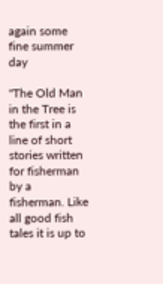again some fine summer day

"The Old Man in the Tree is the first in a line of short stories written for fisherman by a fisherman. Like all good fish tales it is up to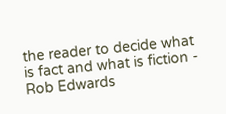the reader to decide what is fact and what is fiction - Rob Edwards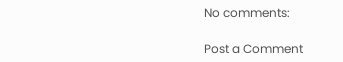No comments:

Post a Comment